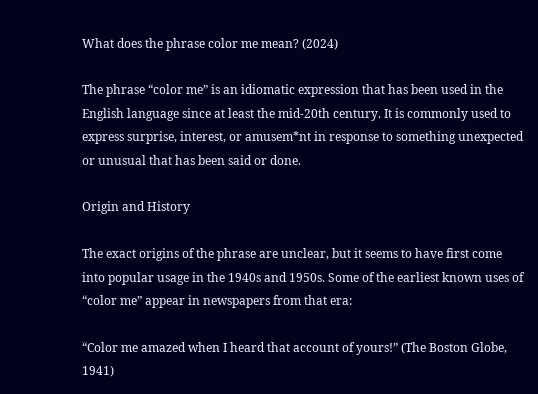What does the phrase color me mean? (2024)

The phrase “color me” is an idiomatic expression that has been used in the English language since at least the mid-20th century. It is commonly used to express surprise, interest, or amusem*nt in response to something unexpected or unusual that has been said or done.

Origin and History

The exact origins of the phrase are unclear, but it seems to have first come into popular usage in the 1940s and 1950s. Some of the earliest known uses of “color me” appear in newspapers from that era:

“Color me amazed when I heard that account of yours!” (The Boston Globe, 1941)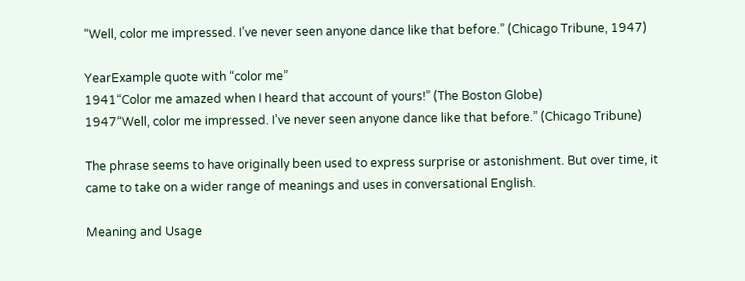“Well, color me impressed. I’ve never seen anyone dance like that before.” (Chicago Tribune, 1947)

YearExample quote with “color me”
1941“Color me amazed when I heard that account of yours!” (The Boston Globe)
1947“Well, color me impressed. I’ve never seen anyone dance like that before.” (Chicago Tribune)

The phrase seems to have originally been used to express surprise or astonishment. But over time, it came to take on a wider range of meanings and uses in conversational English.

Meaning and Usage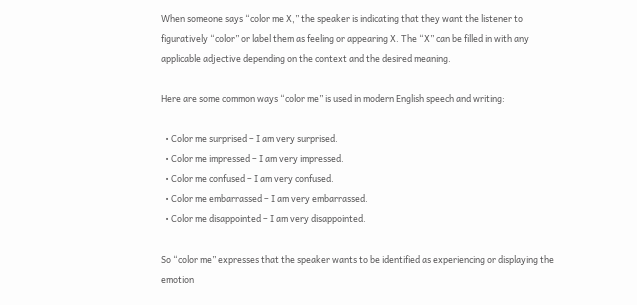When someone says “color me X,” the speaker is indicating that they want the listener to figuratively “color” or label them as feeling or appearing X. The “X” can be filled in with any applicable adjective depending on the context and the desired meaning.

Here are some common ways “color me” is used in modern English speech and writing:

  • Color me surprised – I am very surprised.
  • Color me impressed – I am very impressed.
  • Color me confused – I am very confused.
  • Color me embarrassed – I am very embarrassed.
  • Color me disappointed – I am very disappointed.

So “color me” expresses that the speaker wants to be identified as experiencing or displaying the emotion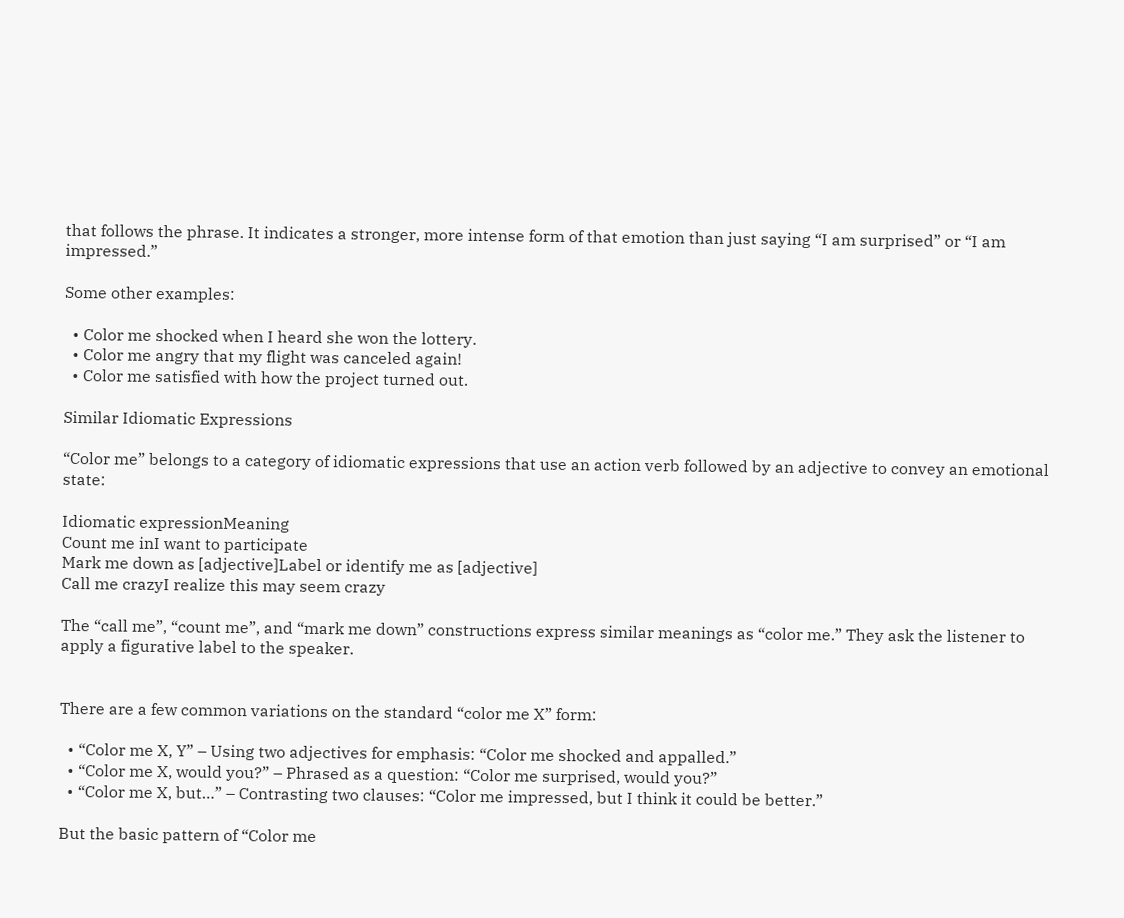that follows the phrase. It indicates a stronger, more intense form of that emotion than just saying “I am surprised” or “I am impressed.”

Some other examples:

  • Color me shocked when I heard she won the lottery.
  • Color me angry that my flight was canceled again!
  • Color me satisfied with how the project turned out.

Similar Idiomatic Expressions

“Color me” belongs to a category of idiomatic expressions that use an action verb followed by an adjective to convey an emotional state:

Idiomatic expressionMeaning
Count me inI want to participate
Mark me down as [adjective]Label or identify me as [adjective]
Call me crazyI realize this may seem crazy

The “call me”, “count me”, and “mark me down” constructions express similar meanings as “color me.” They ask the listener to apply a figurative label to the speaker.


There are a few common variations on the standard “color me X” form:

  • “Color me X, Y” – Using two adjectives for emphasis: “Color me shocked and appalled.”
  • “Color me X, would you?” – Phrased as a question: “Color me surprised, would you?”
  • “Color me X, but…” – Contrasting two clauses: “Color me impressed, but I think it could be better.”

But the basic pattern of “Color me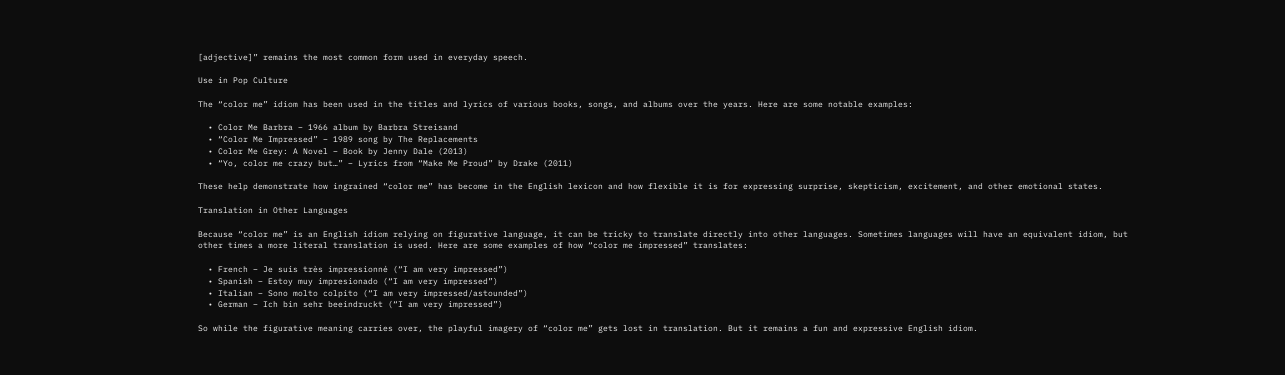[adjective]” remains the most common form used in everyday speech.

Use in Pop Culture

The “color me” idiom has been used in the titles and lyrics of various books, songs, and albums over the years. Here are some notable examples:

  • Color Me Barbra – 1966 album by Barbra Streisand
  • “Color Me Impressed” – 1989 song by The Replacements
  • Color Me Grey: A Novel – Book by Jenny Dale (2013)
  • “Yo, color me crazy but…” – Lyrics from “Make Me Proud” by Drake (2011)

These help demonstrate how ingrained “color me” has become in the English lexicon and how flexible it is for expressing surprise, skepticism, excitement, and other emotional states.

Translation in Other Languages

Because “color me” is an English idiom relying on figurative language, it can be tricky to translate directly into other languages. Sometimes languages will have an equivalent idiom, but other times a more literal translation is used. Here are some examples of how “color me impressed” translates:

  • French – Je suis très impressionné (“I am very impressed”)
  • Spanish – Estoy muy impresionado (“I am very impressed”)
  • Italian – Sono molto colpito (“I am very impressed/astounded”)
  • German – Ich bin sehr beeindruckt (“I am very impressed”)

So while the figurative meaning carries over, the playful imagery of “color me” gets lost in translation. But it remains a fun and expressive English idiom.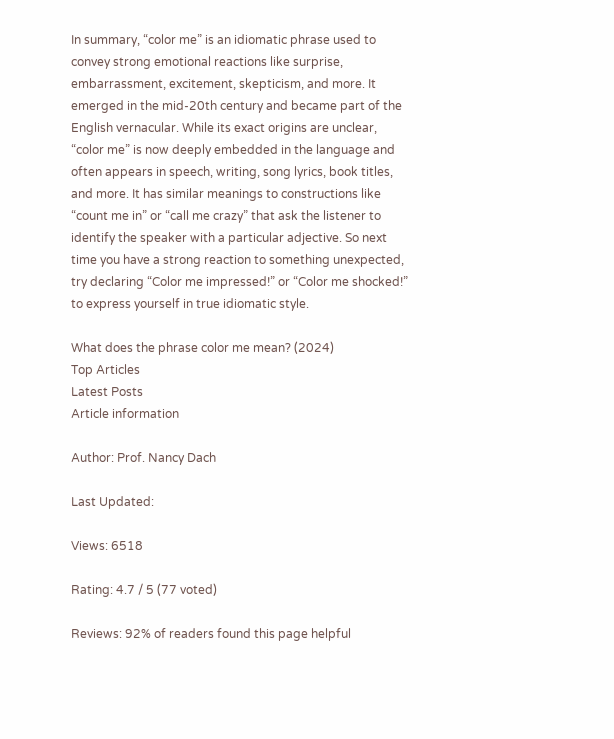In summary, “color me” is an idiomatic phrase used to convey strong emotional reactions like surprise, embarrassment, excitement, skepticism, and more. It emerged in the mid-20th century and became part of the English vernacular. While its exact origins are unclear, “color me” is now deeply embedded in the language and often appears in speech, writing, song lyrics, book titles, and more. It has similar meanings to constructions like “count me in” or “call me crazy” that ask the listener to identify the speaker with a particular adjective. So next time you have a strong reaction to something unexpected, try declaring “Color me impressed!” or “Color me shocked!” to express yourself in true idiomatic style.

What does the phrase color me mean? (2024)
Top Articles
Latest Posts
Article information

Author: Prof. Nancy Dach

Last Updated:

Views: 6518

Rating: 4.7 / 5 (77 voted)

Reviews: 92% of readers found this page helpful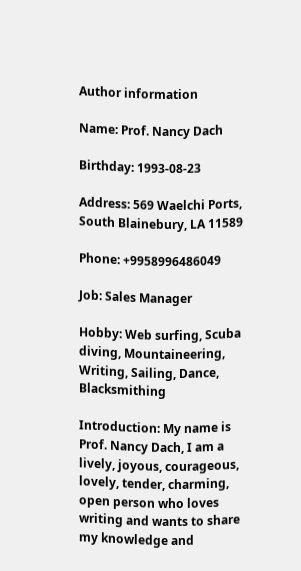Author information

Name: Prof. Nancy Dach

Birthday: 1993-08-23

Address: 569 Waelchi Ports, South Blainebury, LA 11589

Phone: +9958996486049

Job: Sales Manager

Hobby: Web surfing, Scuba diving, Mountaineering, Writing, Sailing, Dance, Blacksmithing

Introduction: My name is Prof. Nancy Dach, I am a lively, joyous, courageous, lovely, tender, charming, open person who loves writing and wants to share my knowledge and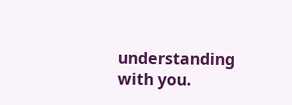understanding with you.